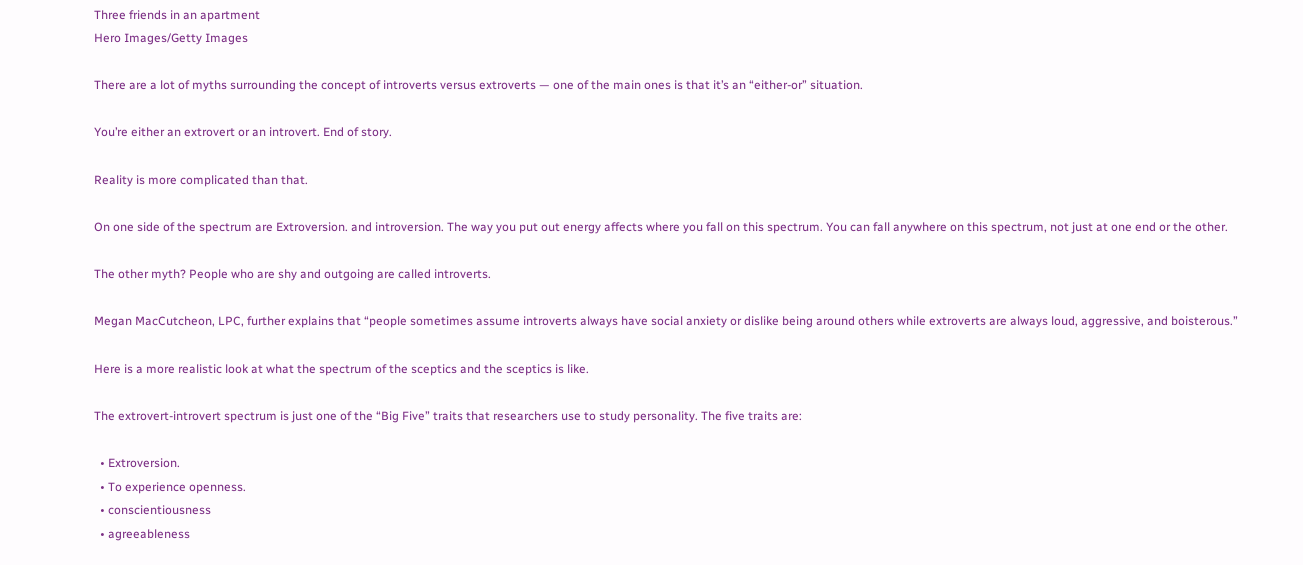Three friends in an apartment
Hero Images/Getty Images

There are a lot of myths surrounding the concept of introverts versus extroverts — one of the main ones is that it’s an “either-or” situation.

You’re either an extrovert or an introvert. End of story.

Reality is more complicated than that.

On one side of the spectrum are Extroversion. and introversion. The way you put out energy affects where you fall on this spectrum. You can fall anywhere on this spectrum, not just at one end or the other.

The other myth? People who are shy and outgoing are called introverts.

Megan MacCutcheon, LPC, further explains that “people sometimes assume introverts always have social anxiety or dislike being around others while extroverts are always loud, aggressive, and boisterous.”

Here is a more realistic look at what the spectrum of the sceptics and the sceptics is like.

The extrovert-introvert spectrum is just one of the “Big Five” traits that researchers use to study personality. The five traits are:

  • Extroversion.
  • To experience openness.
  • conscientiousness
  • agreeableness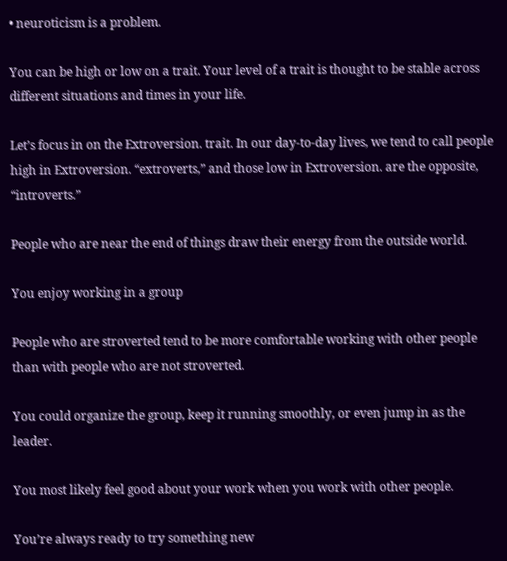• neuroticism is a problem.

You can be high or low on a trait. Your level of a trait is thought to be stable across different situations and times in your life.

Let’s focus in on the Extroversion. trait. In our day-to-day lives, we tend to call people high in Extroversion. “extroverts,” and those low in Extroversion. are the opposite, “introverts.”

People who are near the end of things draw their energy from the outside world.

You enjoy working in a group

People who are stroverted tend to be more comfortable working with other people than with people who are not stroverted.

You could organize the group, keep it running smoothly, or even jump in as the leader.

You most likely feel good about your work when you work with other people.

You’re always ready to try something new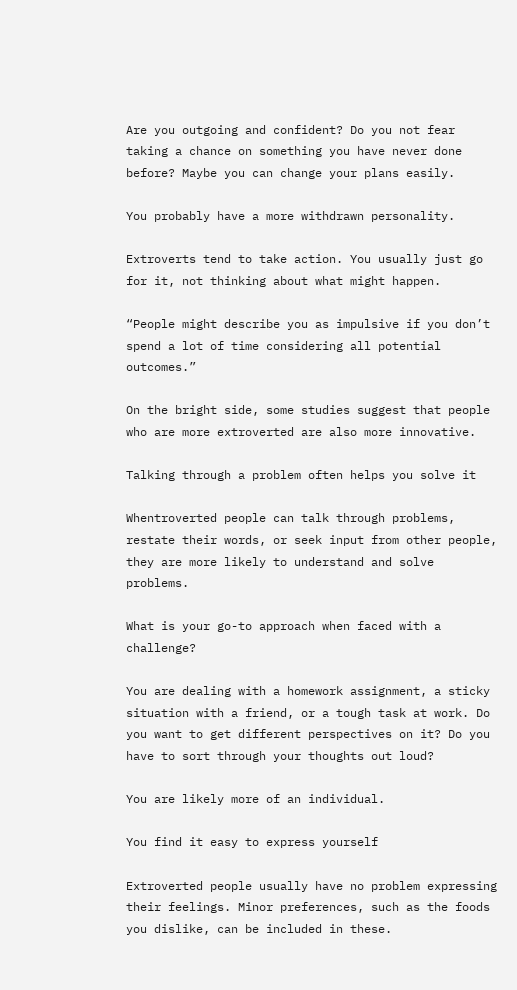Are you outgoing and confident? Do you not fear taking a chance on something you have never done before? Maybe you can change your plans easily.

You probably have a more withdrawn personality.

Extroverts tend to take action. You usually just go for it, not thinking about what might happen.

“People might describe you as impulsive if you don’t spend a lot of time considering all potential outcomes.”

On the bright side, some studies suggest that people who are more extroverted are also more innovative.

Talking through a problem often helps you solve it

Whentroverted people can talk through problems, restate their words, or seek input from other people, they are more likely to understand and solve problems.

What is your go-to approach when faced with a challenge?

You are dealing with a homework assignment, a sticky situation with a friend, or a tough task at work. Do you want to get different perspectives on it? Do you have to sort through your thoughts out loud?

You are likely more of an individual.

You find it easy to express yourself

Extroverted people usually have no problem expressing their feelings. Minor preferences, such as the foods you dislike, can be included in these.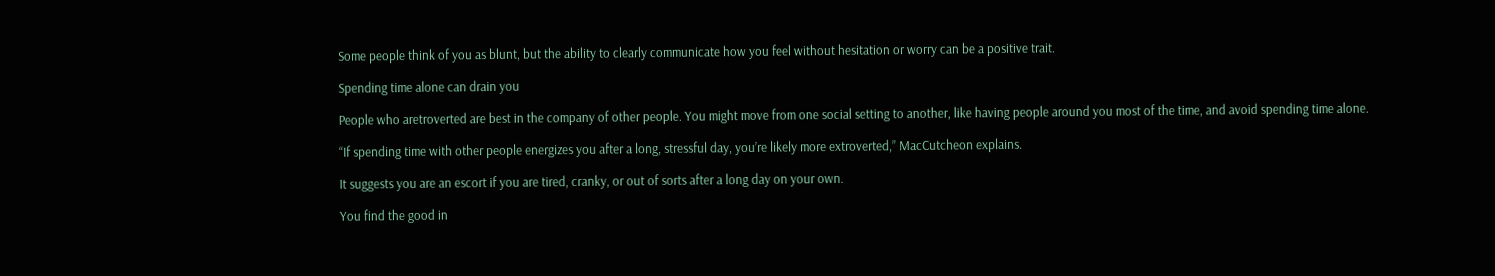Some people think of you as blunt, but the ability to clearly communicate how you feel without hesitation or worry can be a positive trait.

Spending time alone can drain you

People who aretroverted are best in the company of other people. You might move from one social setting to another, like having people around you most of the time, and avoid spending time alone.

“If spending time with other people energizes you after a long, stressful day, you’re likely more extroverted,” MacCutcheon explains.

It suggests you are an escort if you are tired, cranky, or out of sorts after a long day on your own.

You find the good in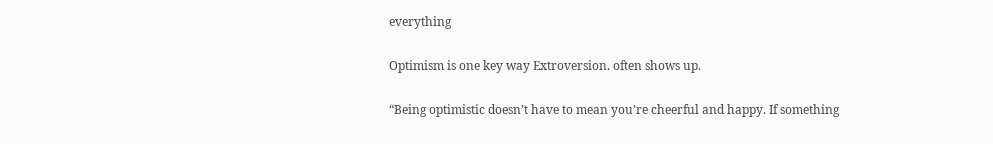everything

Optimism is one key way Extroversion. often shows up.

“Being optimistic doesn’t have to mean you’re cheerful and happy. If something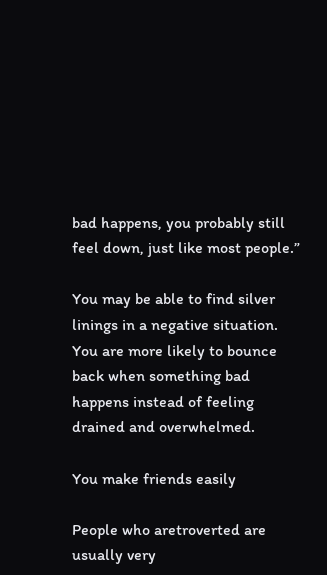bad happens, you probably still feel down, just like most people.”

You may be able to find silver linings in a negative situation. You are more likely to bounce back when something bad happens instead of feeling drained and overwhelmed.

You make friends easily

People who aretroverted are usually very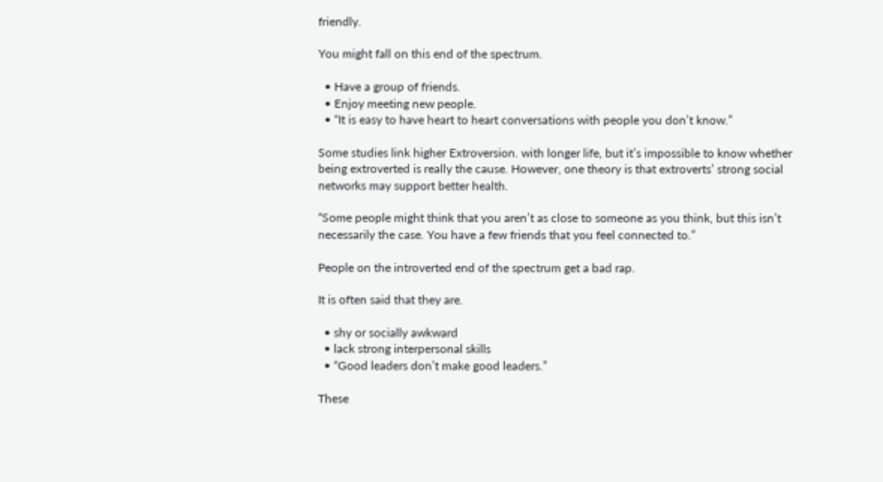friendly.

You might fall on this end of the spectrum.

  • Have a group of friends.
  • Enjoy meeting new people.
  • “It is easy to have heart to heart conversations with people you don’t know.”

Some studies link higher Extroversion. with longer life, but it’s impossible to know whether being extroverted is really the cause. However, one theory is that extroverts’ strong social networks may support better health.

“Some people might think that you aren’t as close to someone as you think, but this isn’t necessarily the case. You have a few friends that you feel connected to.”

People on the introverted end of the spectrum get a bad rap.

It is often said that they are.

  • shy or socially awkward
  • lack strong interpersonal skills
  • “Good leaders don’t make good leaders.”

These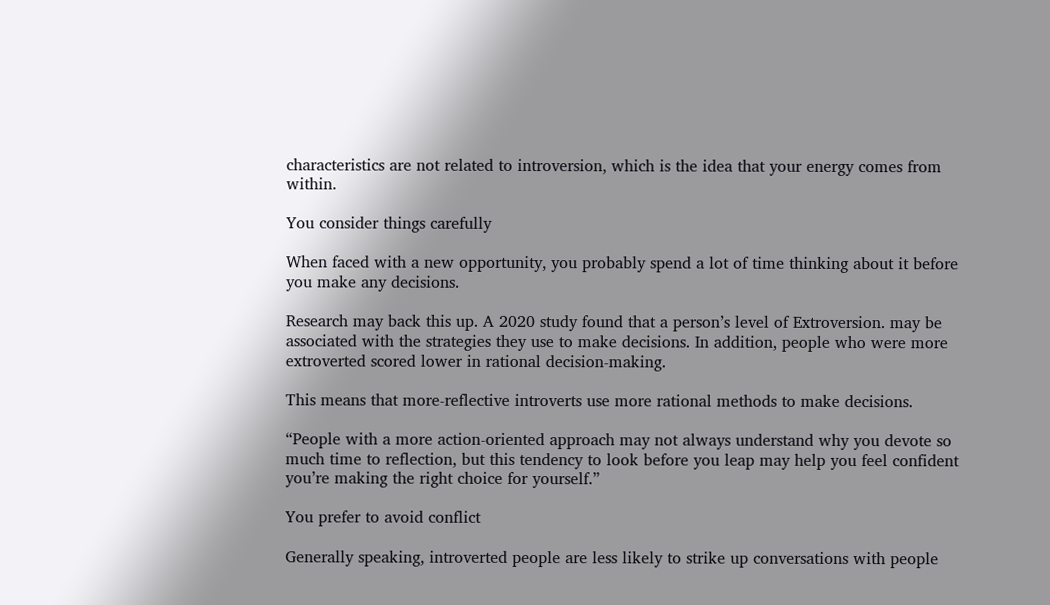characteristics are not related to introversion, which is the idea that your energy comes from within.

You consider things carefully

When faced with a new opportunity, you probably spend a lot of time thinking about it before you make any decisions.

Research may back this up. A 2020 study found that a person’s level of Extroversion. may be associated with the strategies they use to make decisions. In addition, people who were more extroverted scored lower in rational decision-making.

This means that more-reflective introverts use more rational methods to make decisions.

“People with a more action-oriented approach may not always understand why you devote so much time to reflection, but this tendency to look before you leap may help you feel confident you’re making the right choice for yourself.”

You prefer to avoid conflict

Generally speaking, introverted people are less likely to strike up conversations with people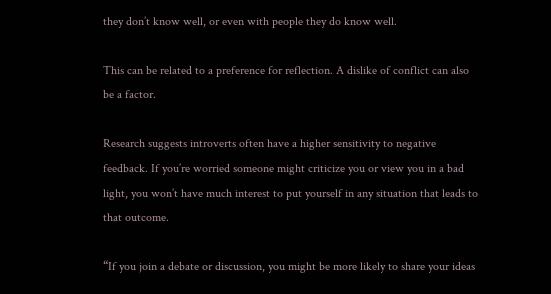they don’t know well, or even with people they do know well.

This can be related to a preference for reflection. A dislike of conflict can also be a factor.

Research suggests introverts often have a higher sensitivity to negative feedback. If you’re worried someone might criticize you or view you in a bad light, you won’t have much interest to put yourself in any situation that leads to that outcome.

“If you join a debate or discussion, you might be more likely to share your ideas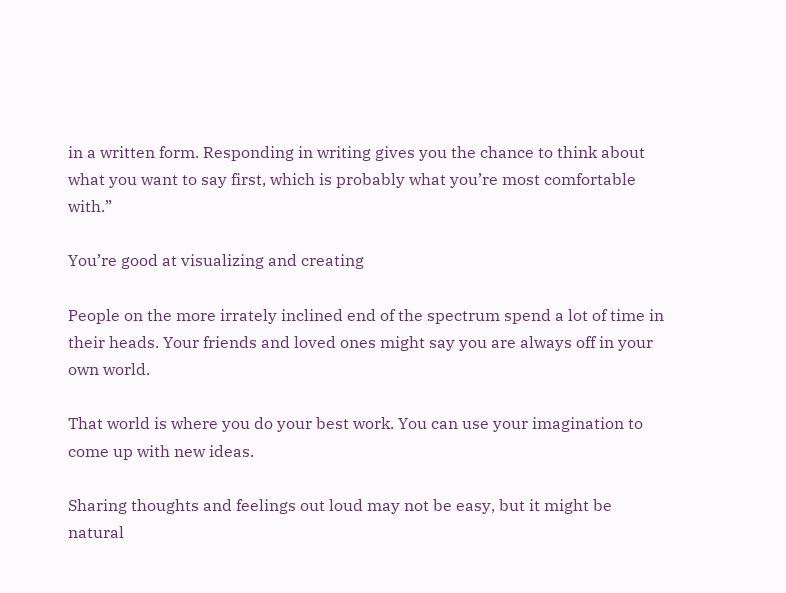in a written form. Responding in writing gives you the chance to think about what you want to say first, which is probably what you’re most comfortable with.”

You’re good at visualizing and creating

People on the more irrately inclined end of the spectrum spend a lot of time in their heads. Your friends and loved ones might say you are always off in your own world.

That world is where you do your best work. You can use your imagination to come up with new ideas.

Sharing thoughts and feelings out loud may not be easy, but it might be natural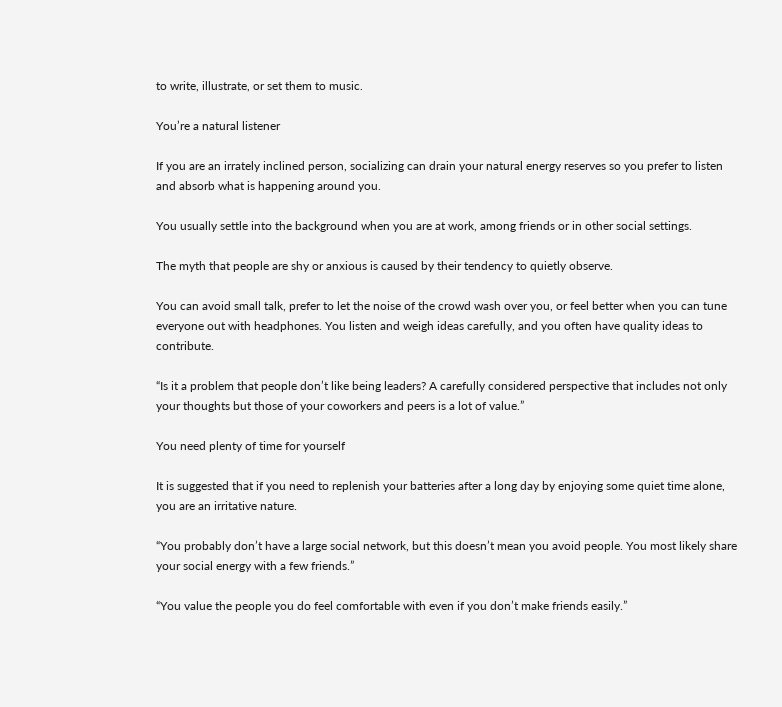to write, illustrate, or set them to music.

You’re a natural listener

If you are an irrately inclined person, socializing can drain your natural energy reserves so you prefer to listen and absorb what is happening around you.

You usually settle into the background when you are at work, among friends or in other social settings.

The myth that people are shy or anxious is caused by their tendency to quietly observe.

You can avoid small talk, prefer to let the noise of the crowd wash over you, or feel better when you can tune everyone out with headphones. You listen and weigh ideas carefully, and you often have quality ideas to contribute.

“Is it a problem that people don’t like being leaders? A carefully considered perspective that includes not only your thoughts but those of your coworkers and peers is a lot of value.”

You need plenty of time for yourself

It is suggested that if you need to replenish your batteries after a long day by enjoying some quiet time alone, you are an irritative nature.

“You probably don’t have a large social network, but this doesn’t mean you avoid people. You most likely share your social energy with a few friends.”

“You value the people you do feel comfortable with even if you don’t make friends easily.”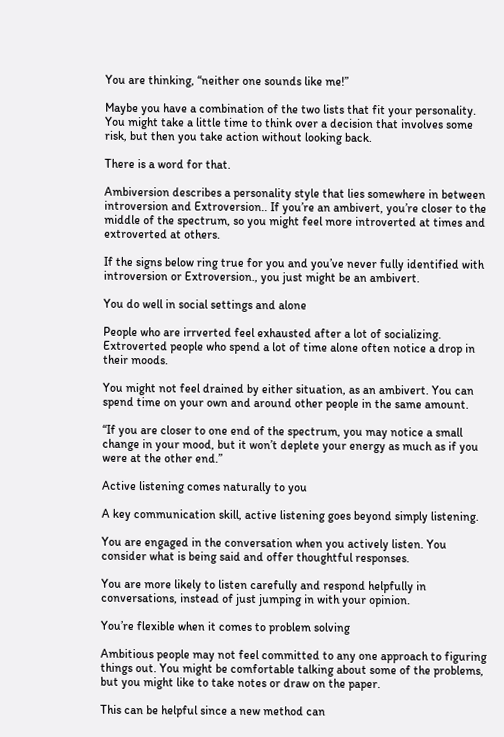You are thinking, “neither one sounds like me!”

Maybe you have a combination of the two lists that fit your personality. You might take a little time to think over a decision that involves some risk, but then you take action without looking back.

There is a word for that.

Ambiversion describes a personality style that lies somewhere in between introversion and Extroversion.. If you’re an ambivert, you’re closer to the middle of the spectrum, so you might feel more introverted at times and extroverted at others.

If the signs below ring true for you and you’ve never fully identified with introversion or Extroversion., you just might be an ambivert.

You do well in social settings and alone

People who are irrverted feel exhausted after a lot of socializing. Extroverted people who spend a lot of time alone often notice a drop in their moods.

You might not feel drained by either situation, as an ambivert. You can spend time on your own and around other people in the same amount.

“If you are closer to one end of the spectrum, you may notice a small change in your mood, but it won’t deplete your energy as much as if you were at the other end.”

Active listening comes naturally to you

A key communication skill, active listening goes beyond simply listening.

You are engaged in the conversation when you actively listen. You consider what is being said and offer thoughtful responses.

You are more likely to listen carefully and respond helpfully in conversations, instead of just jumping in with your opinion.

You’re flexible when it comes to problem solving

Ambitious people may not feel committed to any one approach to figuring things out. You might be comfortable talking about some of the problems, but you might like to take notes or draw on the paper.

This can be helpful since a new method can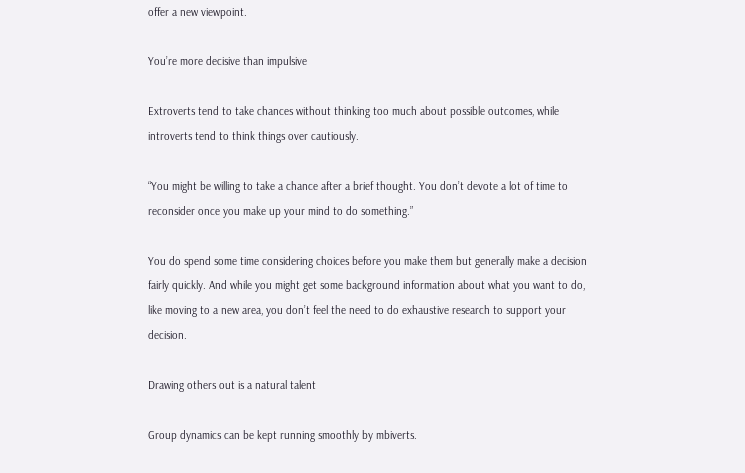offer a new viewpoint.

You’re more decisive than impulsive

Extroverts tend to take chances without thinking too much about possible outcomes, while introverts tend to think things over cautiously.

“You might be willing to take a chance after a brief thought. You don’t devote a lot of time to reconsider once you make up your mind to do something.”

You do spend some time considering choices before you make them but generally make a decision fairly quickly. And while you might get some background information about what you want to do, like moving to a new area, you don’t feel the need to do exhaustive research to support your decision.

Drawing others out is a natural talent

Group dynamics can be kept running smoothly by mbiverts.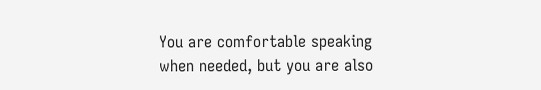You are comfortable speaking when needed, but you are also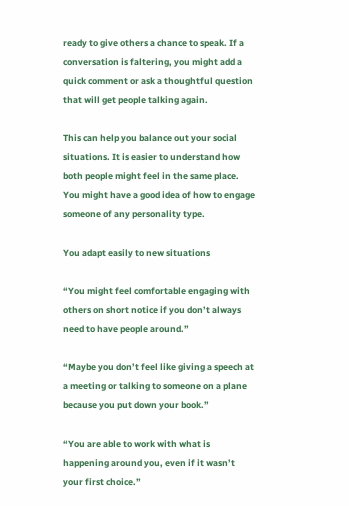ready to give others a chance to speak. If a conversation is faltering, you might add a quick comment or ask a thoughtful question that will get people talking again.

This can help you balance out your social situations. It is easier to understand how both people might feel in the same place. You might have a good idea of how to engage someone of any personality type.

You adapt easily to new situations

“You might feel comfortable engaging with others on short notice if you don’t always need to have people around.”

“Maybe you don’t feel like giving a speech at a meeting or talking to someone on a plane because you put down your book.”

“You are able to work with what is happening around you, even if it wasn’t your first choice.”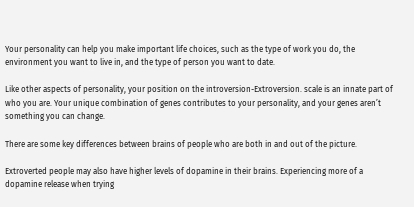Your personality can help you make important life choices, such as the type of work you do, the environment you want to live in, and the type of person you want to date.

Like other aspects of personality, your position on the introversion-Extroversion. scale is an innate part of who you are. Your unique combination of genes contributes to your personality, and your genes aren’t something you can change.

There are some key differences between brains of people who are both in and out of the picture.

Extroverted people may also have higher levels of dopamine in their brains. Experiencing more of a dopamine release when trying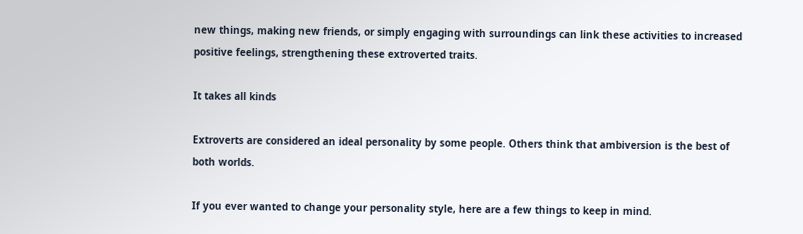new things, making new friends, or simply engaging with surroundings can link these activities to increased positive feelings, strengthening these extroverted traits.

It takes all kinds

Extroverts are considered an ideal personality by some people. Others think that ambiversion is the best of both worlds.

If you ever wanted to change your personality style, here are a few things to keep in mind.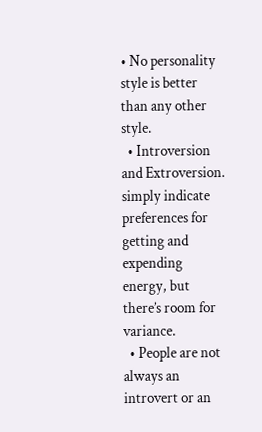• No personality style is better than any other style.
  • Introversion and Extroversion. simply indicate preferences for getting and expending energy, but there’s room for variance.
  • People are not always an introvert or an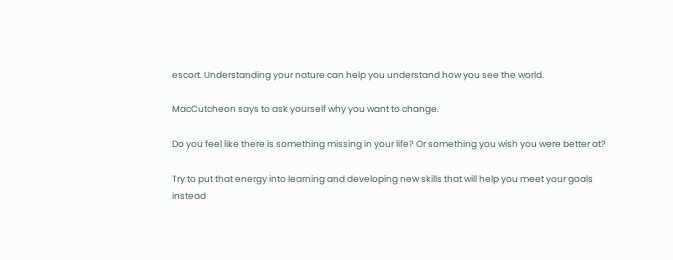escort. Understanding your nature can help you understand how you see the world.

MacCutcheon says to ask yourself why you want to change.

Do you feel like there is something missing in your life? Or something you wish you were better at?

Try to put that energy into learning and developing new skills that will help you meet your goals instead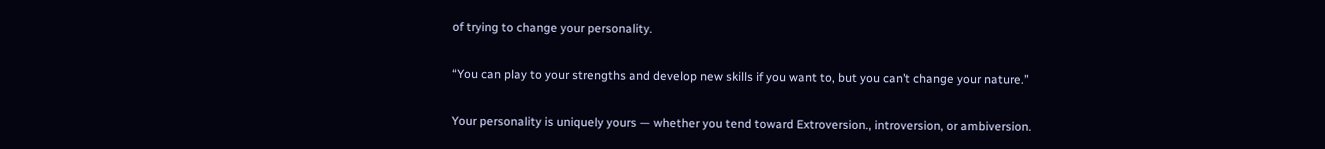of trying to change your personality.

“You can play to your strengths and develop new skills if you want to, but you can’t change your nature.”

Your personality is uniquely yours — whether you tend toward Extroversion., introversion, or ambiversion.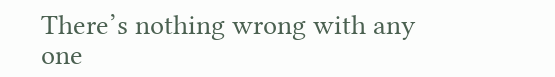There’s nothing wrong with any one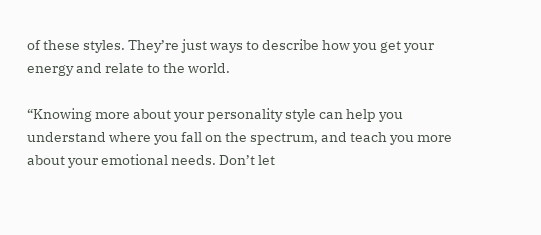of these styles. They’re just ways to describe how you get your energy and relate to the world.

“Knowing more about your personality style can help you understand where you fall on the spectrum, and teach you more about your emotional needs. Don’t let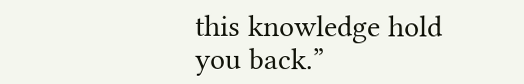this knowledge hold you back.”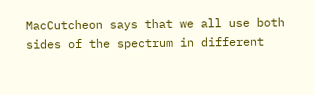MacCutcheon says that we all use both sides of the spectrum in different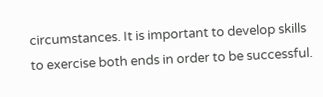circumstances. It is important to develop skills to exercise both ends in order to be successful.